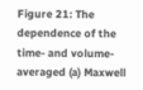Figure 21: The dependence of the time- and volume-averaged (a) Maxwell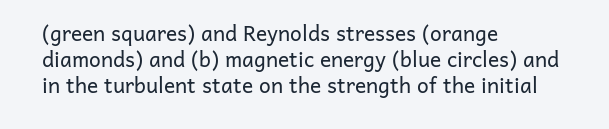(green squares) and Reynolds stresses (orange diamonds) and (b) magnetic energy (blue circles) and in the turbulent state on the strength of the initial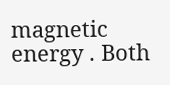magnetic energy . Both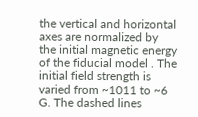the vertical and horizontal axes are normalized by the initial magnetic energy of the fiducial model . The initial field strength is varied from ~1011 to ~6  G. The dashed lines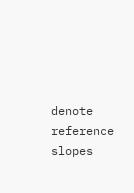denote reference slopes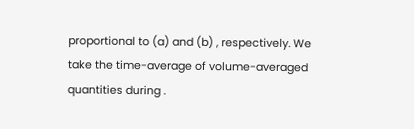proportional to (a) and (b) , respectively. We take the time-average of volume-averaged quantities during .